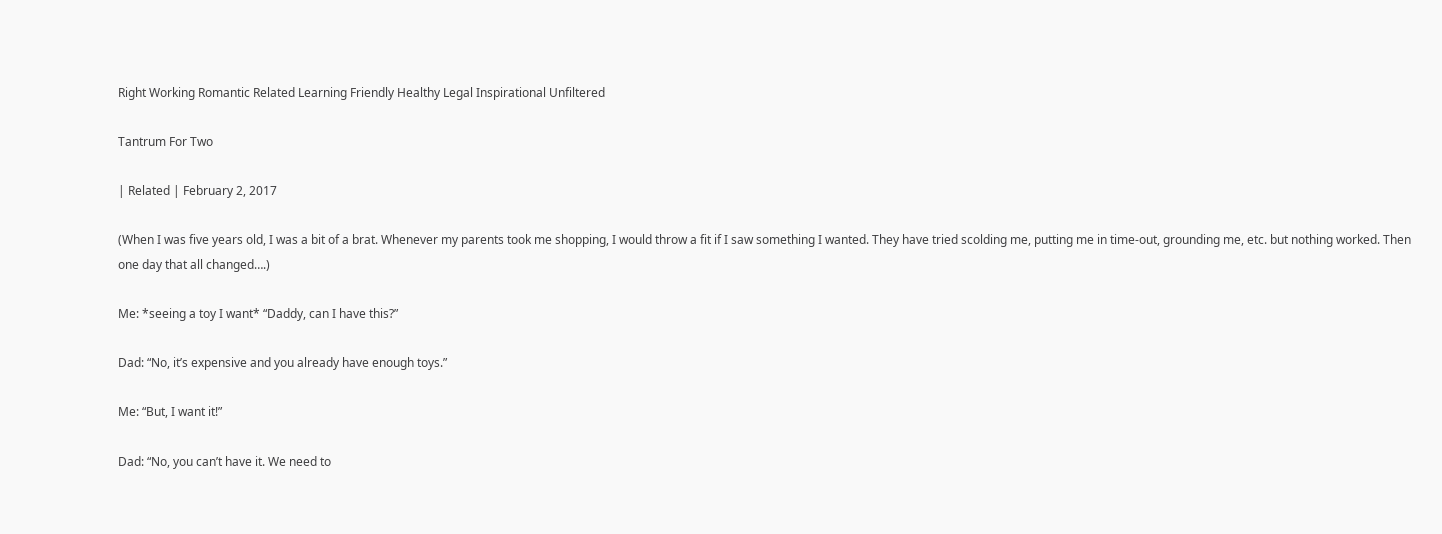Right Working Romantic Related Learning Friendly Healthy Legal Inspirational Unfiltered

Tantrum For Two

| Related | February 2, 2017

(When I was five years old, I was a bit of a brat. Whenever my parents took me shopping, I would throw a fit if I saw something I wanted. They have tried scolding me, putting me in time-out, grounding me, etc. but nothing worked. Then one day that all changed….)

Me: *seeing a toy I want* “Daddy, can I have this?”

Dad: “No, it’s expensive and you already have enough toys.”

Me: “But, I want it!”

Dad: “No, you can’t have it. We need to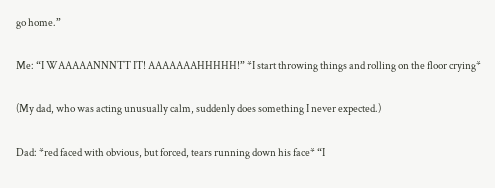go home.”

Me: “I WAAAAANNNTT IT! AAAAAAAHHHHH!” *I start throwing things and rolling on the floor crying*

(My dad, who was acting unusually calm, suddenly does something I never expected.)

Dad: *red faced with obvious, but forced, tears running down his face* “I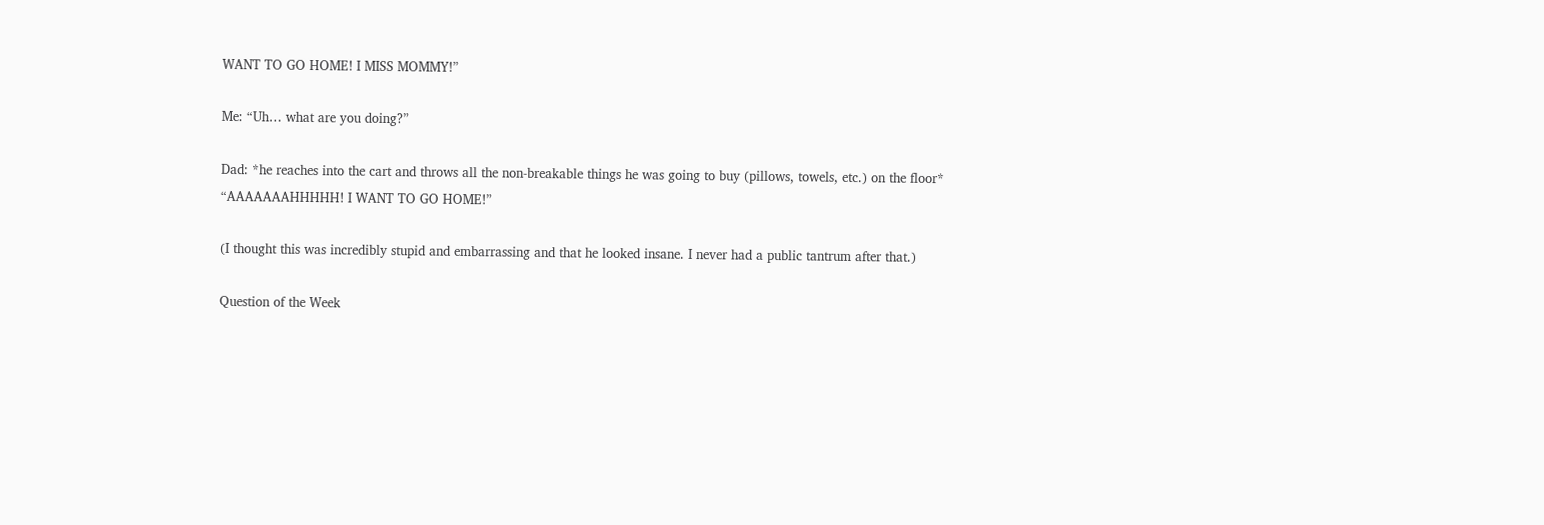WANT TO GO HOME! I MISS MOMMY!”

Me: “Uh… what are you doing?”

Dad: *he reaches into the cart and throws all the non-breakable things he was going to buy (pillows, towels, etc.) on the floor* “AAAAAAAHHHHH! I WANT TO GO HOME!”

(I thought this was incredibly stupid and embarrassing and that he looked insane. I never had a public tantrum after that.)

Question of the Week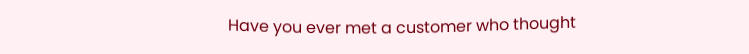Have you ever met a customer who thought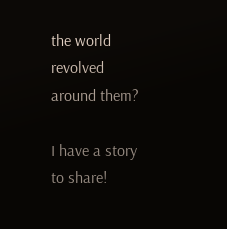the world revolved around them?

I have a story to share!